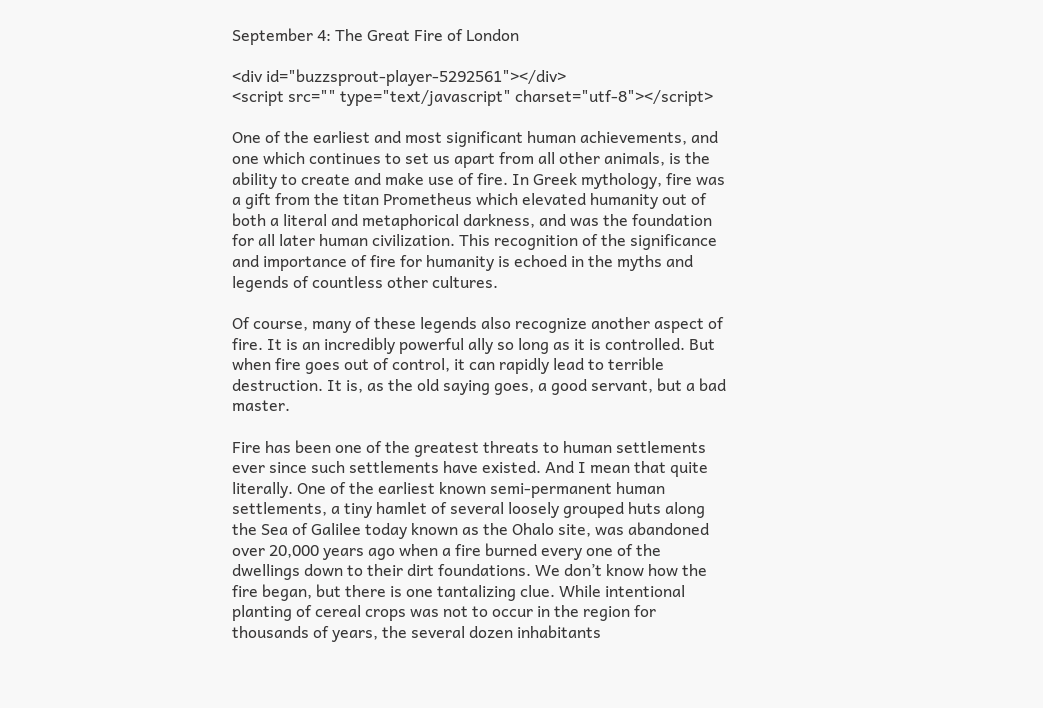September 4: The Great Fire of London

<div id="buzzsprout-player-5292561"></div>
<script src="" type="text/javascript" charset="utf-8"></script>

One of the earliest and most significant human achievements, and one which continues to set us apart from all other animals, is the ability to create and make use of fire. In Greek mythology, fire was a gift from the titan Prometheus which elevated humanity out of both a literal and metaphorical darkness, and was the foundation for all later human civilization. This recognition of the significance and importance of fire for humanity is echoed in the myths and legends of countless other cultures.

Of course, many of these legends also recognize another aspect of fire. It is an incredibly powerful ally so long as it is controlled. But when fire goes out of control, it can rapidly lead to terrible destruction. It is, as the old saying goes, a good servant, but a bad master.

Fire has been one of the greatest threats to human settlements ever since such settlements have existed. And I mean that quite literally. One of the earliest known semi-permanent human settlements, a tiny hamlet of several loosely grouped huts along the Sea of Galilee today known as the Ohalo site, was abandoned over 20,000 years ago when a fire burned every one of the dwellings down to their dirt foundations. We don’t know how the fire began, but there is one tantalizing clue. While intentional planting of cereal crops was not to occur in the region for thousands of years, the several dozen inhabitants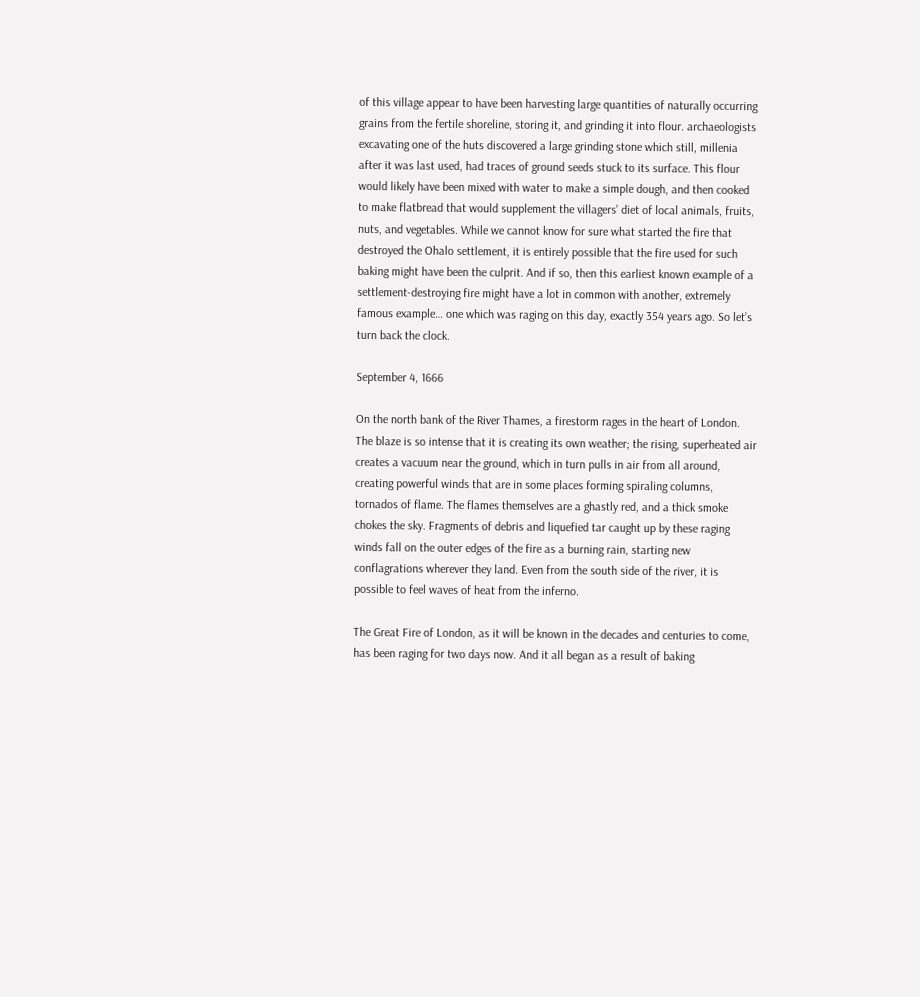of this village appear to have been harvesting large quantities of naturally occurring grains from the fertile shoreline, storing it, and grinding it into flour. archaeologists excavating one of the huts discovered a large grinding stone which still, millenia after it was last used, had traces of ground seeds stuck to its surface. This flour would likely have been mixed with water to make a simple dough, and then cooked to make flatbread that would supplement the villagers’ diet of local animals, fruits, nuts, and vegetables. While we cannot know for sure what started the fire that destroyed the Ohalo settlement, it is entirely possible that the fire used for such baking might have been the culprit. And if so, then this earliest known example of a settlement-destroying fire might have a lot in common with another, extremely famous example… one which was raging on this day, exactly 354 years ago. So let’s turn back the clock.

September 4, 1666

On the north bank of the River Thames, a firestorm rages in the heart of London. The blaze is so intense that it is creating its own weather; the rising, superheated air creates a vacuum near the ground, which in turn pulls in air from all around, creating powerful winds that are in some places forming spiraling columns, tornados of flame. The flames themselves are a ghastly red, and a thick smoke chokes the sky. Fragments of debris and liquefied tar caught up by these raging winds fall on the outer edges of the fire as a burning rain, starting new conflagrations wherever they land. Even from the south side of the river, it is possible to feel waves of heat from the inferno.

The Great Fire of London, as it will be known in the decades and centuries to come, has been raging for two days now. And it all began as a result of baking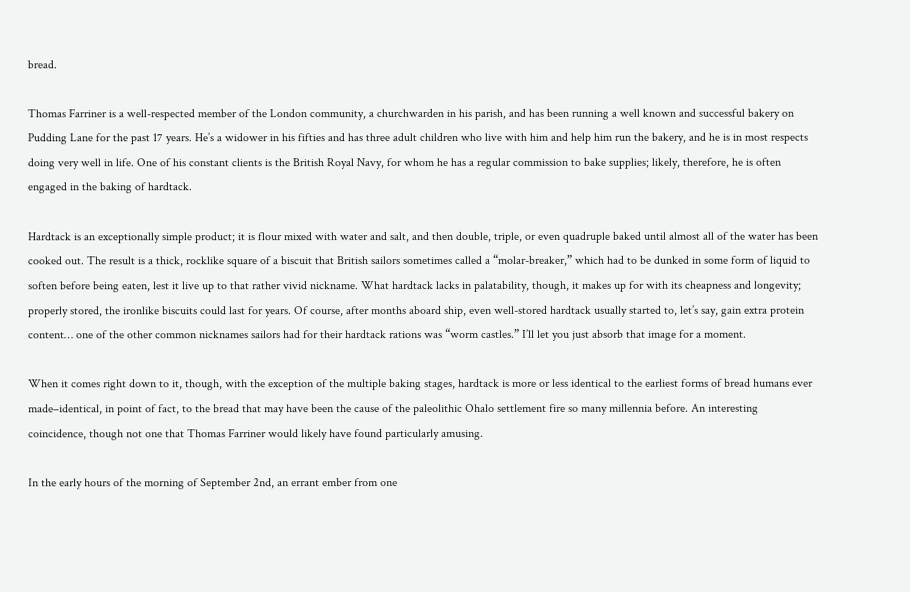bread.

Thomas Farriner is a well-respected member of the London community, a churchwarden in his parish, and has been running a well known and successful bakery on Pudding Lane for the past 17 years. He’s a widower in his fifties and has three adult children who live with him and help him run the bakery, and he is in most respects doing very well in life. One of his constant clients is the British Royal Navy, for whom he has a regular commission to bake supplies; likely, therefore, he is often engaged in the baking of hardtack.

Hardtack is an exceptionally simple product; it is flour mixed with water and salt, and then double, triple, or even quadruple baked until almost all of the water has been cooked out. The result is a thick, rocklike square of a biscuit that British sailors sometimes called a “molar-breaker,” which had to be dunked in some form of liquid to soften before being eaten, lest it live up to that rather vivid nickname. What hardtack lacks in palatability, though, it makes up for with its cheapness and longevity; properly stored, the ironlike biscuits could last for years. Of course, after months aboard ship, even well-stored hardtack usually started to, let’s say, gain extra protein content… one of the other common nicknames sailors had for their hardtack rations was “worm castles.” I’ll let you just absorb that image for a moment.

When it comes right down to it, though, with the exception of the multiple baking stages, hardtack is more or less identical to the earliest forms of bread humans ever made–identical, in point of fact, to the bread that may have been the cause of the paleolithic Ohalo settlement fire so many millennia before. An interesting coincidence, though not one that Thomas Farriner would likely have found particularly amusing.

In the early hours of the morning of September 2nd, an errant ember from one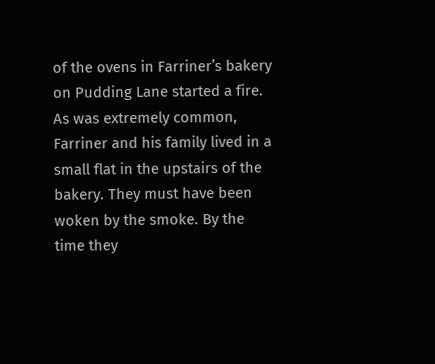of the ovens in Farriner’s bakery on Pudding Lane started a fire. As was extremely common, Farriner and his family lived in a small flat in the upstairs of the bakery. They must have been woken by the smoke. By the time they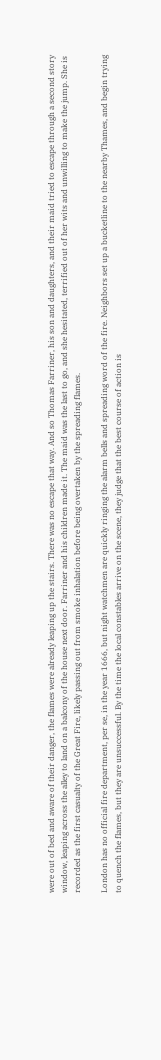were out of bed and aware of their danger, the flames were already leaping up the stairs. There was no escape that way. And so Thomas Farriner, his son and daughters, and their maid tried to escape through a second story window, leaping across the alley to land on a balcony of the house next door. Farriner and his children made it. The maid was the last to go, and she hesitated, terrified out of her wits and unwilling to make the jump. She is recorded as the first casualty of the Great Fire, likely passing out from smoke inhalation before being overtaken by the spreading flames.

London has no official fire department, per se, in the year 1666, but night watchmen are quickly ringing the alarm bells and spreading word of the fire. Neighbors set up a bucketline to the nearby Thames, and begin trying to quench the flames, but they are unsuccessful. By the time the local constables arrive on the scene, they judge that the best course of action is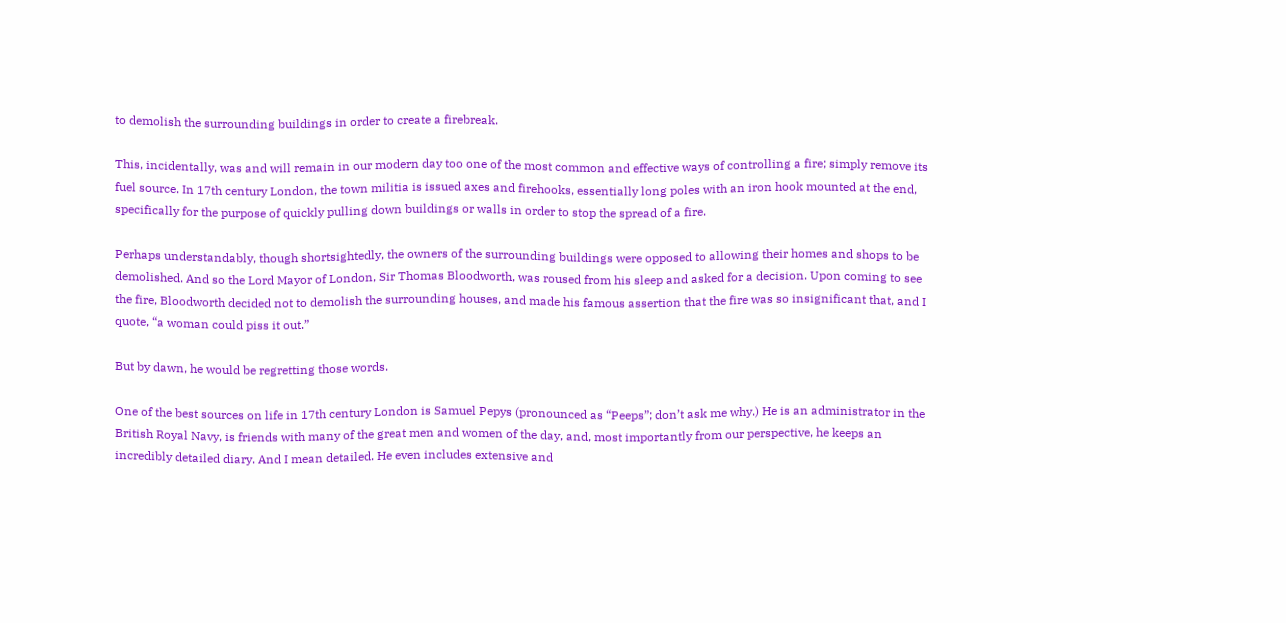to demolish the surrounding buildings in order to create a firebreak.

This, incidentally, was and will remain in our modern day too one of the most common and effective ways of controlling a fire; simply remove its fuel source. In 17th century London, the town militia is issued axes and firehooks, essentially long poles with an iron hook mounted at the end, specifically for the purpose of quickly pulling down buildings or walls in order to stop the spread of a fire.

Perhaps understandably, though shortsightedly, the owners of the surrounding buildings were opposed to allowing their homes and shops to be demolished. And so the Lord Mayor of London, Sir Thomas Bloodworth, was roused from his sleep and asked for a decision. Upon coming to see the fire, Bloodworth decided not to demolish the surrounding houses, and made his famous assertion that the fire was so insignificant that, and I quote, “a woman could piss it out.”

But by dawn, he would be regretting those words.

One of the best sources on life in 17th century London is Samuel Pepys (pronounced as “Peeps”; don’t ask me why.) He is an administrator in the British Royal Navy, is friends with many of the great men and women of the day, and, most importantly from our perspective, he keeps an incredibly detailed diary. And I mean detailed. He even includes extensive and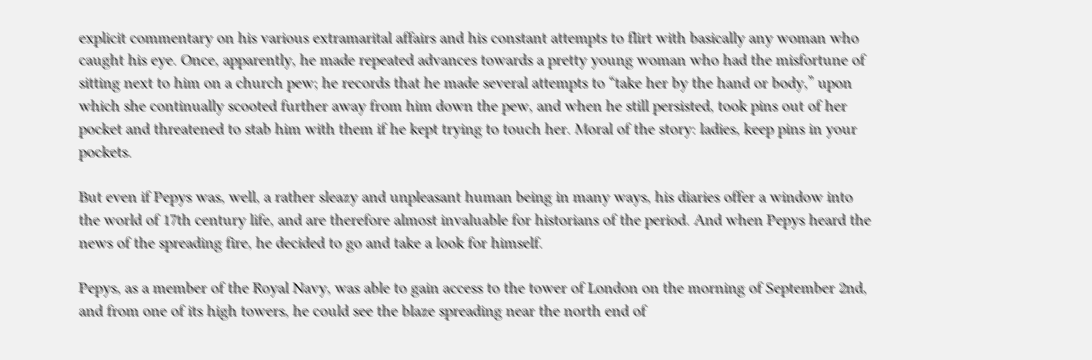explicit commentary on his various extramarital affairs and his constant attempts to flirt with basically any woman who caught his eye. Once, apparently, he made repeated advances towards a pretty young woman who had the misfortune of sitting next to him on a church pew; he records that he made several attempts to “take her by the hand or body,” upon which she continually scooted further away from him down the pew, and when he still persisted, took pins out of her pocket and threatened to stab him with them if he kept trying to touch her. Moral of the story: ladies, keep pins in your pockets.

But even if Pepys was, well, a rather sleazy and unpleasant human being in many ways, his diaries offer a window into the world of 17th century life, and are therefore almost invaluable for historians of the period. And when Pepys heard the news of the spreading fire, he decided to go and take a look for himself.

Pepys, as a member of the Royal Navy, was able to gain access to the tower of London on the morning of September 2nd, and from one of its high towers, he could see the blaze spreading near the north end of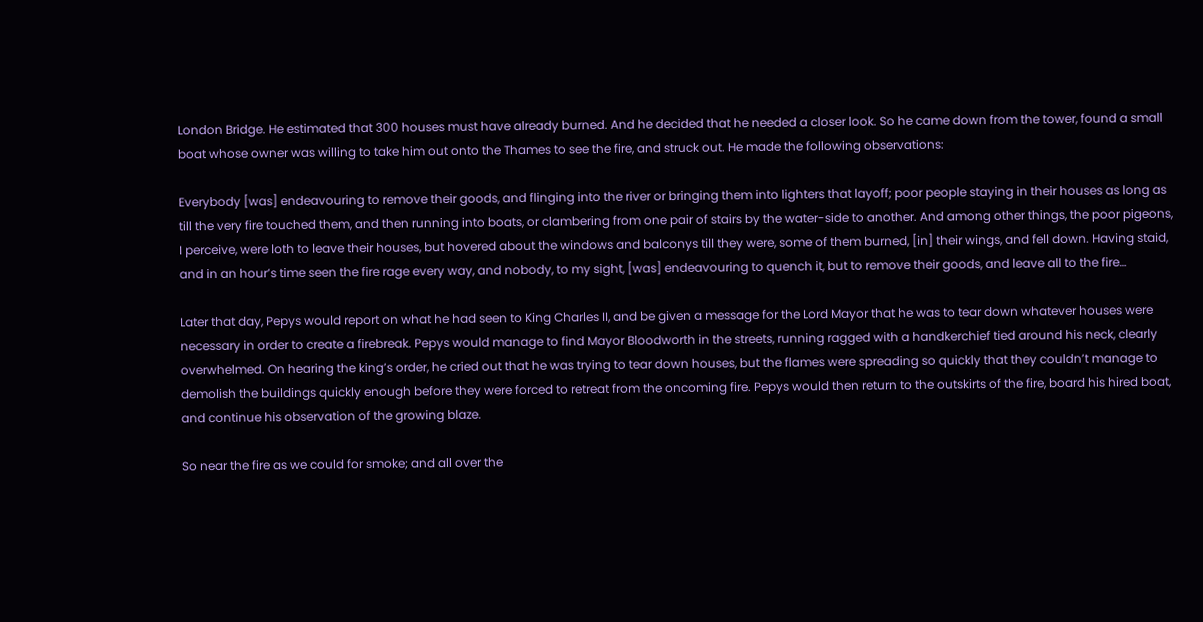London Bridge. He estimated that 300 houses must have already burned. And he decided that he needed a closer look. So he came down from the tower, found a small boat whose owner was willing to take him out onto the Thames to see the fire, and struck out. He made the following observations:

Everybody [was] endeavouring to remove their goods, and flinging into the river or bringing them into lighters that layoff; poor people staying in their houses as long as till the very fire touched them, and then running into boats, or clambering from one pair of stairs by the water-side to another. And among other things, the poor pigeons, I perceive, were loth to leave their houses, but hovered about the windows and balconys till they were, some of them burned, [in] their wings, and fell down. Having staid, and in an hour’s time seen the fire rage every way, and nobody, to my sight, [was] endeavouring to quench it, but to remove their goods, and leave all to the fire…

Later that day, Pepys would report on what he had seen to King Charles II, and be given a message for the Lord Mayor that he was to tear down whatever houses were necessary in order to create a firebreak. Pepys would manage to find Mayor Bloodworth in the streets, running ragged with a handkerchief tied around his neck, clearly overwhelmed. On hearing the king’s order, he cried out that he was trying to tear down houses, but the flames were spreading so quickly that they couldn’t manage to demolish the buildings quickly enough before they were forced to retreat from the oncoming fire. Pepys would then return to the outskirts of the fire, board his hired boat, and continue his observation of the growing blaze.

So near the fire as we could for smoke; and all over the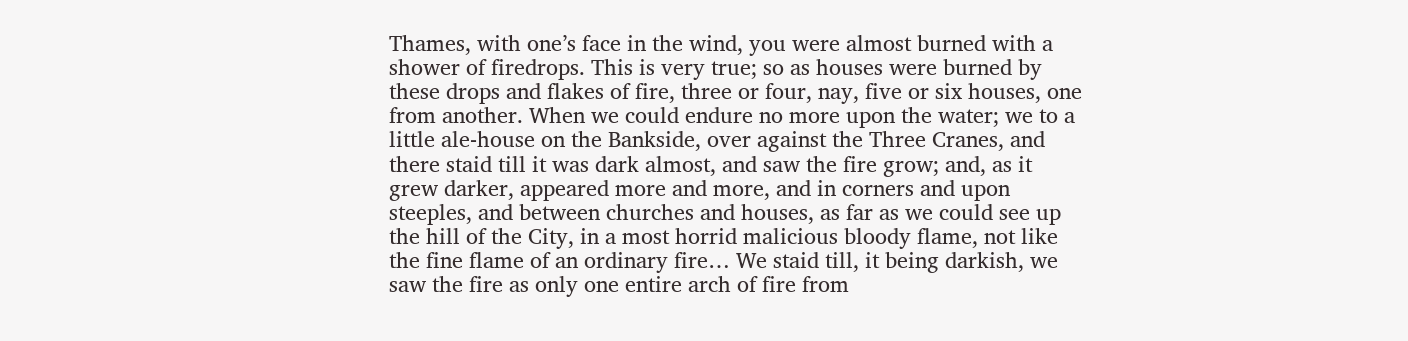Thames, with one’s face in the wind, you were almost burned with a shower of firedrops. This is very true; so as houses were burned by these drops and flakes of fire, three or four, nay, five or six houses, one from another. When we could endure no more upon the water; we to a little ale-house on the Bankside, over against the Three Cranes, and there staid till it was dark almost, and saw the fire grow; and, as it grew darker, appeared more and more, and in corners and upon steeples, and between churches and houses, as far as we could see up the hill of the City, in a most horrid malicious bloody flame, not like the fine flame of an ordinary fire… We staid till, it being darkish, we saw the fire as only one entire arch of fire from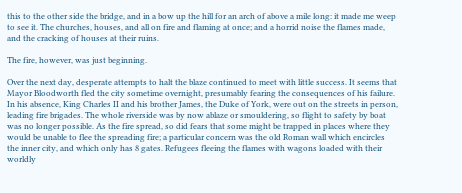this to the other side the bridge, and in a bow up the hill for an arch of above a mile long: it made me weep to see it. The churches, houses, and all on fire and flaming at once; and a horrid noise the flames made, and the cracking of houses at their ruins.

The fire, however, was just beginning.

Over the next day, desperate attempts to halt the blaze continued to meet with little success. It seems that Mayor Bloodworth fled the city sometime overnight, presumably fearing the consequences of his failure. In his absence, King Charles II and his brother James, the Duke of York, were out on the streets in person, leading fire brigades. The whole riverside was by now ablaze or smouldering, so flight to safety by boat was no longer possible. As the fire spread, so did fears that some might be trapped in places where they would be unable to flee the spreading fire; a particular concern was the old Roman wall which encircles the inner city, and which only has 8 gates. Refugees fleeing the flames with wagons loaded with their worldly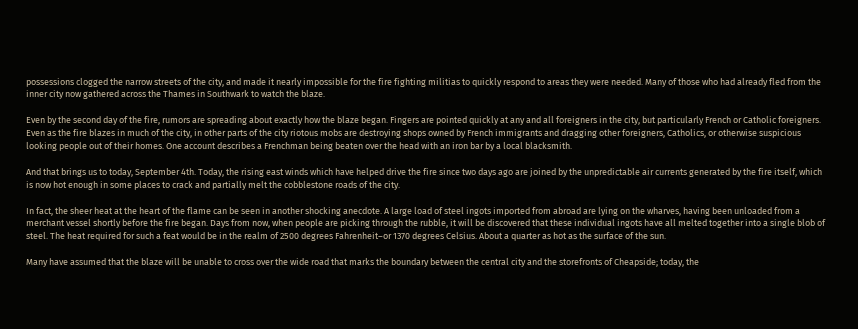possessions clogged the narrow streets of the city, and made it nearly impossible for the fire fighting militias to quickly respond to areas they were needed. Many of those who had already fled from the inner city now gathered across the Thames in Southwark to watch the blaze.

Even by the second day of the fire, rumors are spreading about exactly how the blaze began. Fingers are pointed quickly at any and all foreigners in the city, but particularly French or Catholic foreigners. Even as the fire blazes in much of the city, in other parts of the city riotous mobs are destroying shops owned by French immigrants and dragging other foreigners, Catholics, or otherwise suspicious looking people out of their homes. One account describes a Frenchman being beaten over the head with an iron bar by a local blacksmith.

And that brings us to today, September 4th. Today, the rising east winds which have helped drive the fire since two days ago are joined by the unpredictable air currents generated by the fire itself, which is now hot enough in some places to crack and partially melt the cobblestone roads of the city.

In fact, the sheer heat at the heart of the flame can be seen in another shocking anecdote. A large load of steel ingots imported from abroad are lying on the wharves, having been unloaded from a merchant vessel shortly before the fire began. Days from now, when people are picking through the rubble, it will be discovered that these individual ingots have all melted together into a single blob of steel. The heat required for such a feat would be in the realm of 2500 degrees Fahrenheit–or 1370 degrees Celsius. About a quarter as hot as the surface of the sun.

Many have assumed that the blaze will be unable to cross over the wide road that marks the boundary between the central city and the storefronts of Cheapside; today, the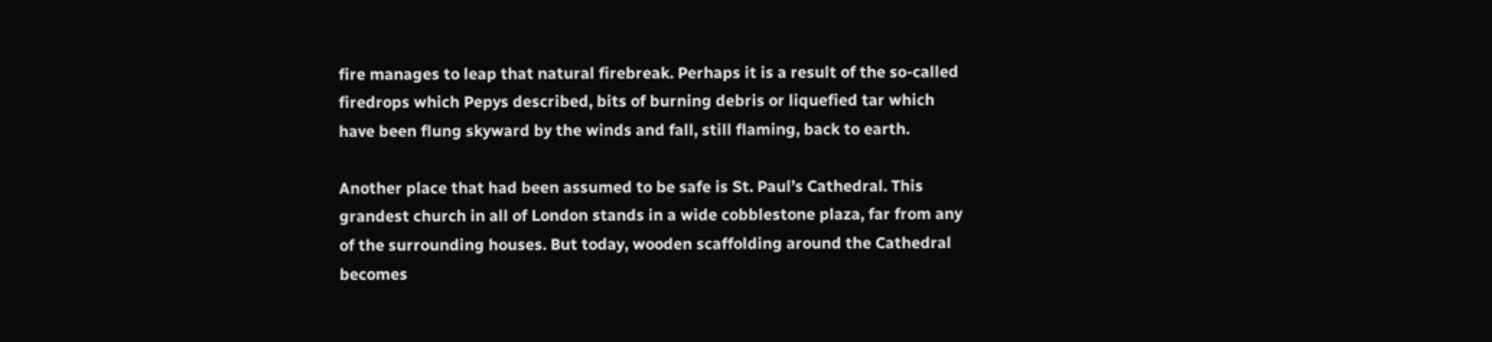fire manages to leap that natural firebreak. Perhaps it is a result of the so-called firedrops which Pepys described, bits of burning debris or liquefied tar which have been flung skyward by the winds and fall, still flaming, back to earth.

Another place that had been assumed to be safe is St. Paul’s Cathedral. This grandest church in all of London stands in a wide cobblestone plaza, far from any of the surrounding houses. But today, wooden scaffolding around the Cathedral becomes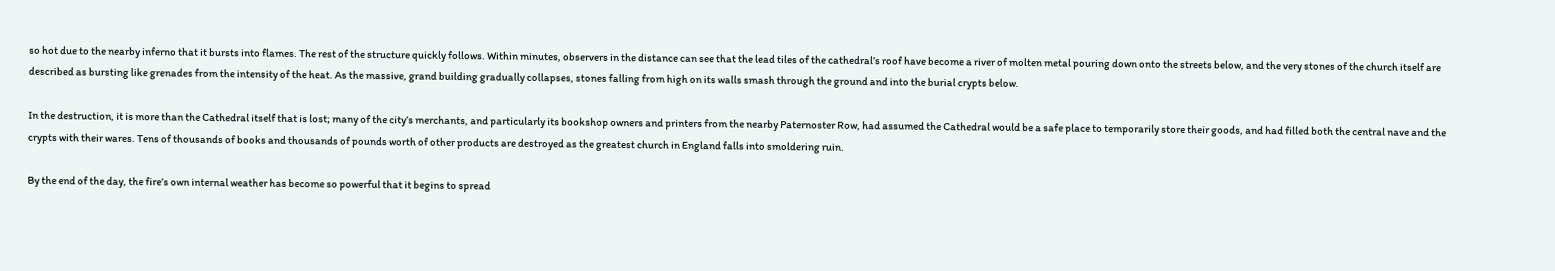so hot due to the nearby inferno that it bursts into flames. The rest of the structure quickly follows. Within minutes, observers in the distance can see that the lead tiles of the cathedral’s roof have become a river of molten metal pouring down onto the streets below, and the very stones of the church itself are described as bursting like grenades from the intensity of the heat. As the massive, grand building gradually collapses, stones falling from high on its walls smash through the ground and into the burial crypts below.

In the destruction, it is more than the Cathedral itself that is lost; many of the city’s merchants, and particularly its bookshop owners and printers from the nearby Paternoster Row, had assumed the Cathedral would be a safe place to temporarily store their goods, and had filled both the central nave and the crypts with their wares. Tens of thousands of books and thousands of pounds worth of other products are destroyed as the greatest church in England falls into smoldering ruin.

By the end of the day, the fire’s own internal weather has become so powerful that it begins to spread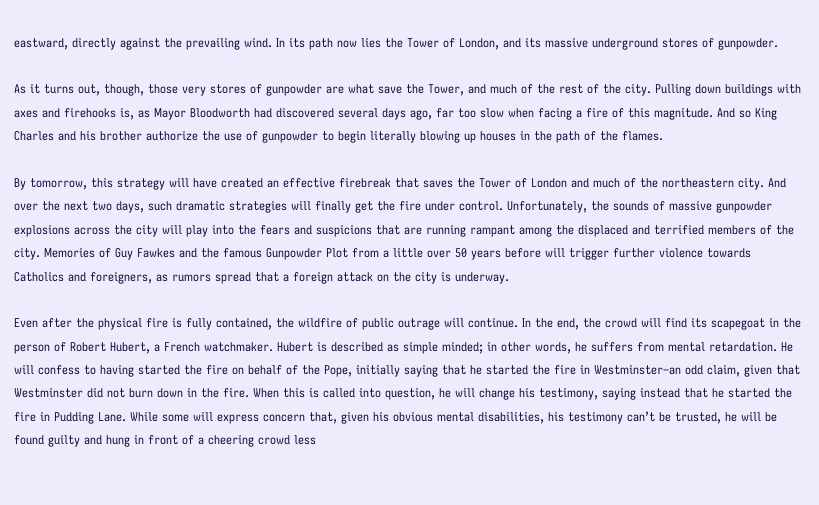eastward, directly against the prevailing wind. In its path now lies the Tower of London, and its massive underground stores of gunpowder.

As it turns out, though, those very stores of gunpowder are what save the Tower, and much of the rest of the city. Pulling down buildings with axes and firehooks is, as Mayor Bloodworth had discovered several days ago, far too slow when facing a fire of this magnitude. And so King Charles and his brother authorize the use of gunpowder to begin literally blowing up houses in the path of the flames.

By tomorrow, this strategy will have created an effective firebreak that saves the Tower of London and much of the northeastern city. And over the next two days, such dramatic strategies will finally get the fire under control. Unfortunately, the sounds of massive gunpowder explosions across the city will play into the fears and suspicions that are running rampant among the displaced and terrified members of the city. Memories of Guy Fawkes and the famous Gunpowder Plot from a little over 50 years before will trigger further violence towards Catholics and foreigners, as rumors spread that a foreign attack on the city is underway.

Even after the physical fire is fully contained, the wildfire of public outrage will continue. In the end, the crowd will find its scapegoat in the person of Robert Hubert, a French watchmaker. Hubert is described as simple minded; in other words, he suffers from mental retardation. He will confess to having started the fire on behalf of the Pope, initially saying that he started the fire in Westminster–an odd claim, given that Westminster did not burn down in the fire. When this is called into question, he will change his testimony, saying instead that he started the fire in Pudding Lane. While some will express concern that, given his obvious mental disabilities, his testimony can’t be trusted, he will be found guilty and hung in front of a cheering crowd less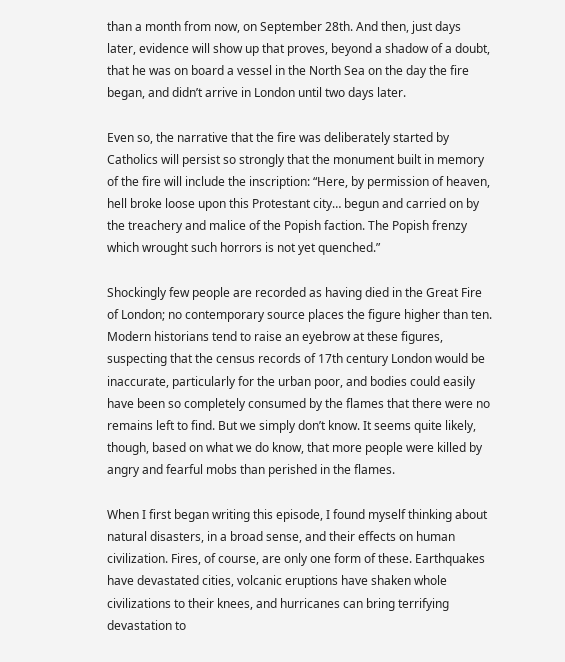than a month from now, on September 28th. And then, just days later, evidence will show up that proves, beyond a shadow of a doubt, that he was on board a vessel in the North Sea on the day the fire began, and didn’t arrive in London until two days later.

Even so, the narrative that the fire was deliberately started by Catholics will persist so strongly that the monument built in memory of the fire will include the inscription: “Here, by permission of heaven, hell broke loose upon this Protestant city… begun and carried on by the treachery and malice of the Popish faction. The Popish frenzy which wrought such horrors is not yet quenched.”

Shockingly few people are recorded as having died in the Great Fire of London; no contemporary source places the figure higher than ten. Modern historians tend to raise an eyebrow at these figures, suspecting that the census records of 17th century London would be inaccurate, particularly for the urban poor, and bodies could easily have been so completely consumed by the flames that there were no remains left to find. But we simply don’t know. It seems quite likely, though, based on what we do know, that more people were killed by angry and fearful mobs than perished in the flames.

When I first began writing this episode, I found myself thinking about natural disasters, in a broad sense, and their effects on human civilization. Fires, of course, are only one form of these. Earthquakes have devastated cities, volcanic eruptions have shaken whole civilizations to their knees, and hurricanes can bring terrifying devastation to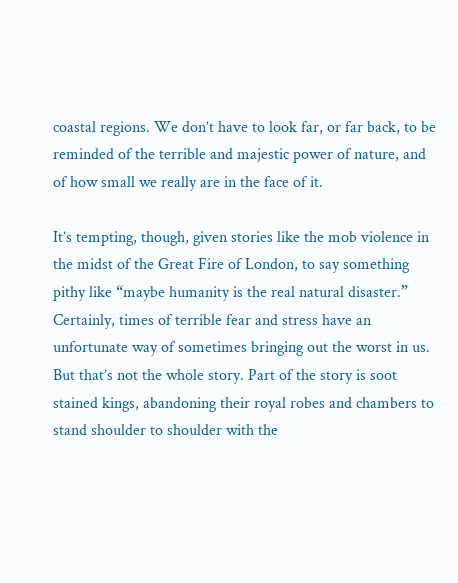coastal regions. We don’t have to look far, or far back, to be reminded of the terrible and majestic power of nature, and of how small we really are in the face of it.

It’s tempting, though, given stories like the mob violence in the midst of the Great Fire of London, to say something pithy like “maybe humanity is the real natural disaster.” Certainly, times of terrible fear and stress have an unfortunate way of sometimes bringing out the worst in us. But that’s not the whole story. Part of the story is soot stained kings, abandoning their royal robes and chambers to stand shoulder to shoulder with the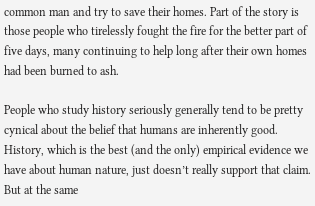common man and try to save their homes. Part of the story is those people who tirelessly fought the fire for the better part of five days, many continuing to help long after their own homes had been burned to ash.

People who study history seriously generally tend to be pretty cynical about the belief that humans are inherently good. History, which is the best (and the only) empirical evidence we have about human nature, just doesn’t really support that claim. But at the same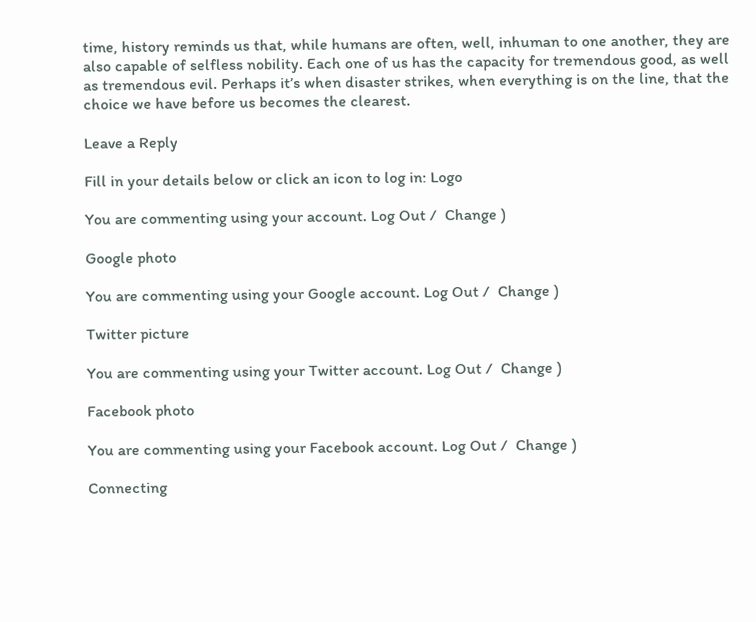time, history reminds us that, while humans are often, well, inhuman to one another, they are also capable of selfless nobility. Each one of us has the capacity for tremendous good, as well as tremendous evil. Perhaps it’s when disaster strikes, when everything is on the line, that the choice we have before us becomes the clearest.

Leave a Reply

Fill in your details below or click an icon to log in: Logo

You are commenting using your account. Log Out /  Change )

Google photo

You are commenting using your Google account. Log Out /  Change )

Twitter picture

You are commenting using your Twitter account. Log Out /  Change )

Facebook photo

You are commenting using your Facebook account. Log Out /  Change )

Connecting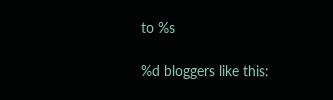to %s

%d bloggers like this: